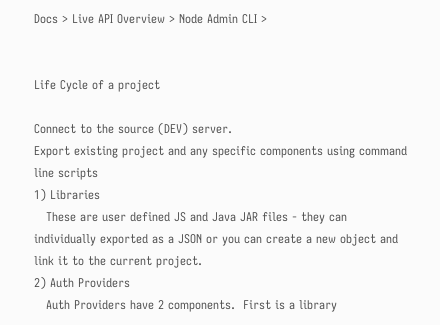Docs > Live API Overview > Node Admin CLI >


Life Cycle of a project

Connect to the source (DEV) server.
Export existing project and any specific components using command line scripts
1) Libraries
   These are user defined JS and Java JAR files - they can individually exported as a JSON or you can create a new object and link it to the current project.
2) Auth Providers
   Auth Providers have 2 components.  First is a library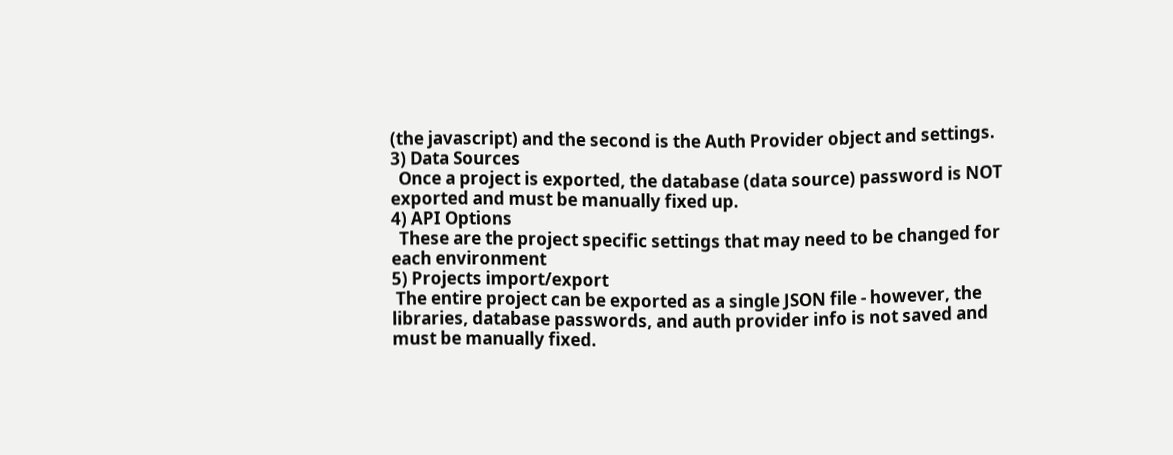(the javascript) and the second is the Auth Provider object and settings.
3) Data Sources
  Once a project is exported, the database (data source) password is NOT exported and must be manually fixed up.
4) API Options
  These are the project specific settings that may need to be changed for each environment
5) Projects import/export
 The entire project can be exported as a single JSON file - however, the libraries, database passwords, and auth provider info is not saved and must be manually fixed.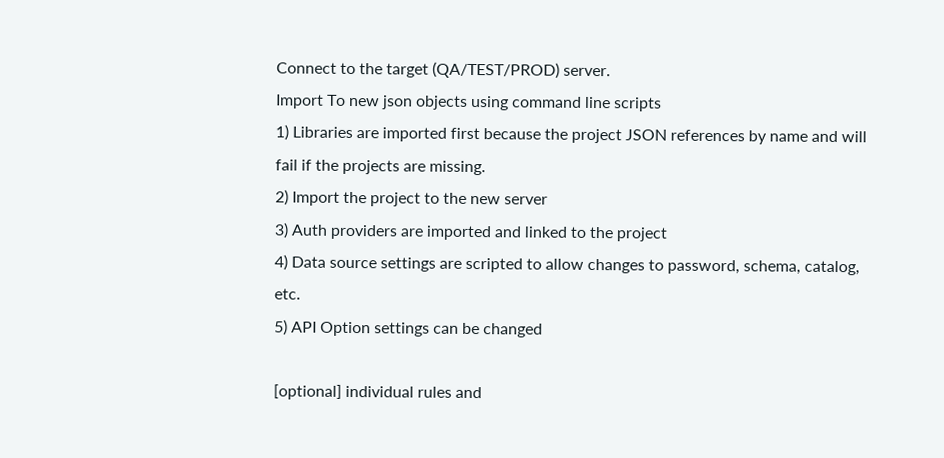Connect to the target (QA/TEST/PROD) server.
Import To new json objects using command line scripts
1) Libraries are imported first because the project JSON references by name and will fail if the projects are missing.
2) Import the project to the new server
3) Auth providers are imported and linked to the project
4) Data source settings are scripted to allow changes to password, schema, catalog, etc.
5) API Option settings can be changed

[optional] individual rules and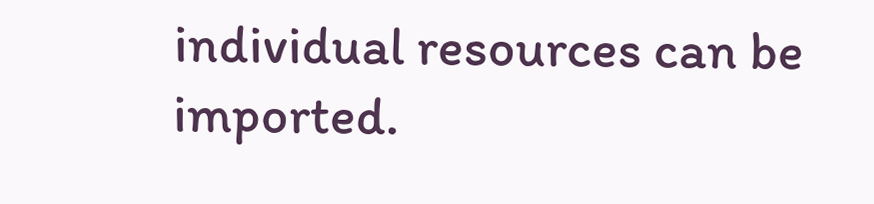individual resources can be imported.